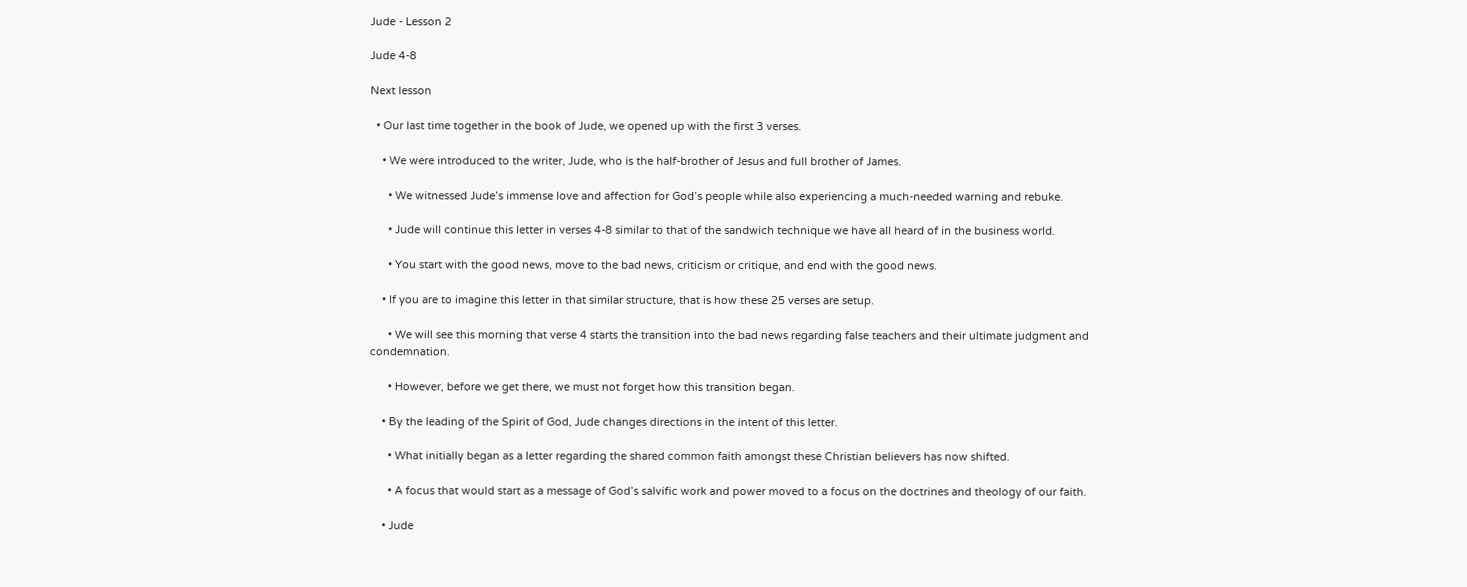Jude - Lesson 2

Jude 4-8

Next lesson

  • Our last time together in the book of Jude, we opened up with the first 3 verses.

    • We were introduced to the writer, Jude, who is the half-brother of Jesus and full brother of James.

      • We witnessed Jude’s immense love and affection for God’s people while also experiencing a much-needed warning and rebuke.

      • Jude will continue this letter in verses 4-8 similar to that of the sandwich technique we have all heard of in the business world.

      • You start with the good news, move to the bad news, criticism or critique, and end with the good news.

    • If you are to imagine this letter in that similar structure, that is how these 25 verses are setup.

      • We will see this morning that verse 4 starts the transition into the bad news regarding false teachers and their ultimate judgment and condemnation.

      • However, before we get there, we must not forget how this transition began.

    • By the leading of the Spirit of God, Jude changes directions in the intent of this letter.

      • What initially began as a letter regarding the shared common faith amongst these Christian believers has now shifted.

      • A focus that would start as a message of God’s salvific work and power moved to a focus on the doctrines and theology of our faith.

    • Jude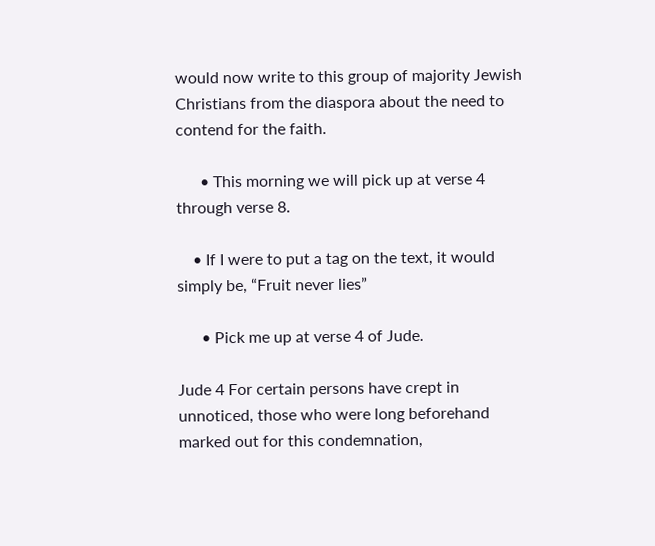would now write to this group of majority Jewish Christians from the diaspora about the need to contend for the faith.

      • This morning we will pick up at verse 4 through verse 8.

    • If I were to put a tag on the text, it would simply be, “Fruit never lies”

      • Pick me up at verse 4 of Jude.

Jude 4 For certain persons have crept in unnoticed, those who were long beforehand marked out for this condemnation,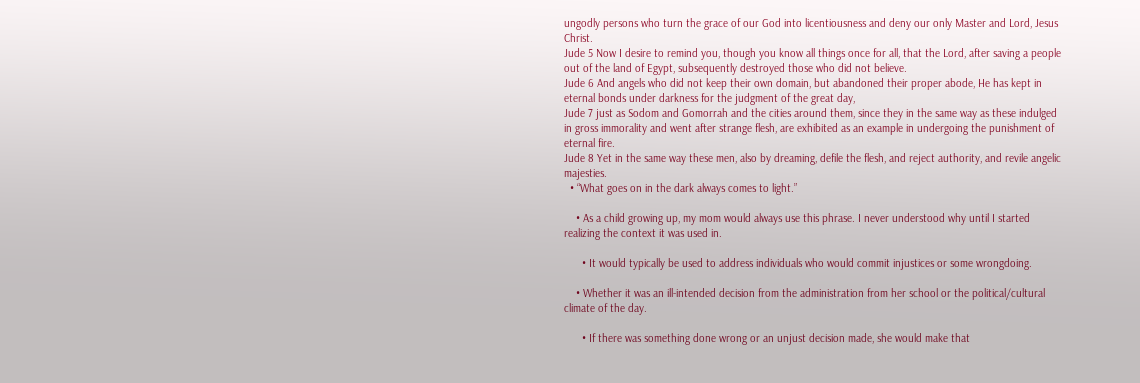ungodly persons who turn the grace of our God into licentiousness and deny our only Master and Lord, Jesus Christ.
Jude 5 Now I desire to remind you, though you know all things once for all, that the Lord, after saving a people out of the land of Egypt, subsequently destroyed those who did not believe.
Jude 6 And angels who did not keep their own domain, but abandoned their proper abode, He has kept in eternal bonds under darkness for the judgment of the great day,
Jude 7 just as Sodom and Gomorrah and the cities around them, since they in the same way as these indulged in gross immorality and went after strange flesh, are exhibited as an example in undergoing the punishment of eternal fire.
Jude 8 Yet in the same way these men, also by dreaming, defile the flesh, and reject authority, and revile angelic majesties.
  • “What goes on in the dark always comes to light.”

    • As a child growing up, my mom would always use this phrase. I never understood why until I started realizing the context it was used in.

      • It would typically be used to address individuals who would commit injustices or some wrongdoing.

    • Whether it was an ill-intended decision from the administration from her school or the political/cultural climate of the day.

      • If there was something done wrong or an unjust decision made, she would make that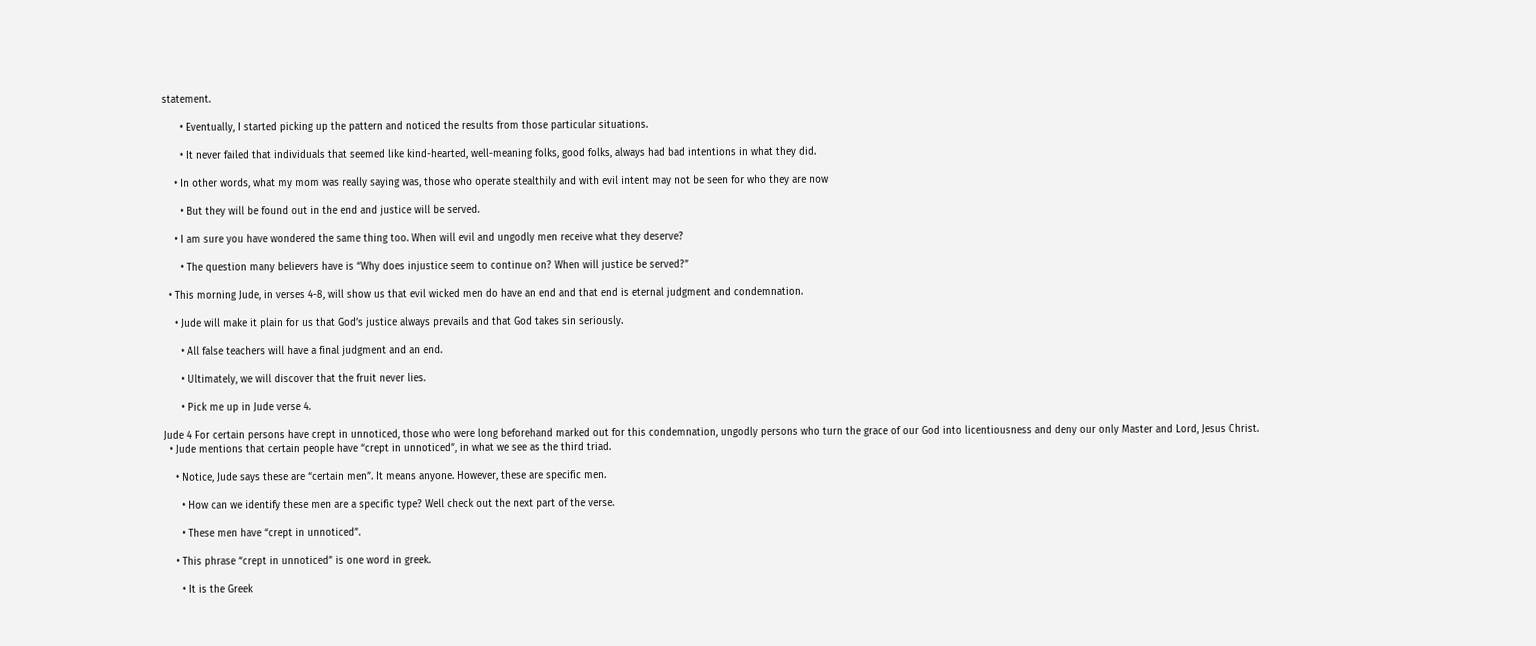statement.

      • Eventually, I started picking up the pattern and noticed the results from those particular situations.

      • It never failed that individuals that seemed like kind-hearted, well-meaning folks, good folks, always had bad intentions in what they did.

    • In other words, what my mom was really saying was, those who operate stealthily and with evil intent may not be seen for who they are now

      • But they will be found out in the end and justice will be served.

    • I am sure you have wondered the same thing too. When will evil and ungodly men receive what they deserve?

      • The question many believers have is “Why does injustice seem to continue on? When will justice be served?”

  • This morning Jude, in verses 4-8, will show us that evil wicked men do have an end and that end is eternal judgment and condemnation.

    • Jude will make it plain for us that God’s justice always prevails and that God takes sin seriously.

      • All false teachers will have a final judgment and an end.

      • Ultimately, we will discover that the fruit never lies.

      • Pick me up in Jude verse 4.

Jude 4 For certain persons have crept in unnoticed, those who were long beforehand marked out for this condemnation, ungodly persons who turn the grace of our God into licentiousness and deny our only Master and Lord, Jesus Christ.
  • Jude mentions that certain people have “crept in unnoticed”, in what we see as the third triad.

    • Notice, Jude says these are “certain men”. It means anyone. However, these are specific men.

      • How can we identify these men are a specific type? Well check out the next part of the verse.

      • These men have “crept in unnoticed”.

    • This phrase “crept in unnoticed” is one word in greek.

      • It is the Greek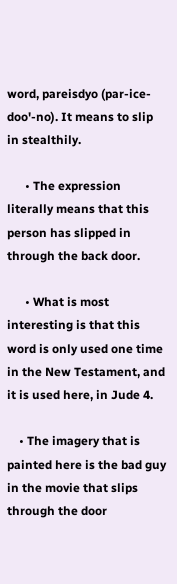word, pareisdyo (par-ice-doo'-no). It means to slip in stealthily.

      • The expression literally means that this person has slipped in through the back door.

      • What is most interesting is that this word is only used one time in the New Testament, and it is used here, in Jude 4.

    • The imagery that is painted here is the bad guy in the movie that slips through the door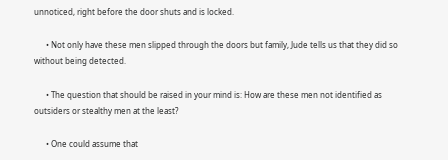unnoticed, right before the door shuts and is locked.

      • Not only have these men slipped through the doors but family, Jude tells us that they did so without being detected.

      • The question that should be raised in your mind is: How are these men not identified as outsiders or stealthy men at the least?

      • One could assume that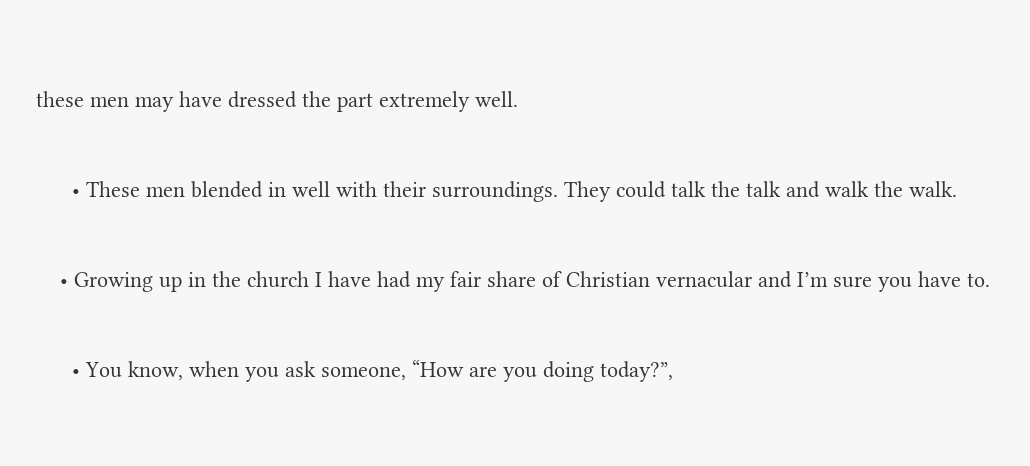these men may have dressed the part extremely well.

      • These men blended in well with their surroundings. They could talk the talk and walk the walk.

    • Growing up in the church I have had my fair share of Christian vernacular and I’m sure you have to.

      • You know, when you ask someone, “How are you doing today?”,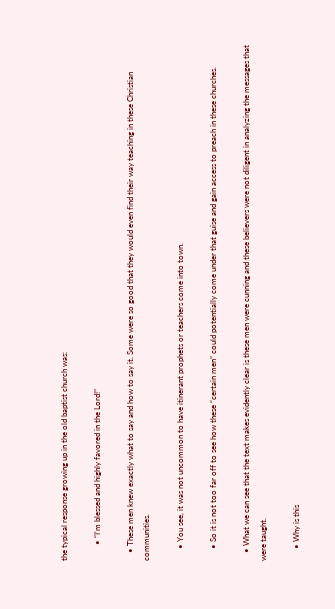the typical response growing up in the old baptist church was:

        • “I’m blessed and highly favored in the Lord!”

    • These men knew exactly what to say and how to say it. Some were so good that they would even find their way teaching in these Christian communities.

      • You see, it was not uncommon to have itinerant prophets or teachers come into town.

      • So it is not too far off to see how these “certain men” could potentially come under that guise and gain access to preach in these churches.

    • What we can see that the text makes evidently clear is these men were cunning and these believers were not diligent in analyzing the messages that were taught.

      • Why is this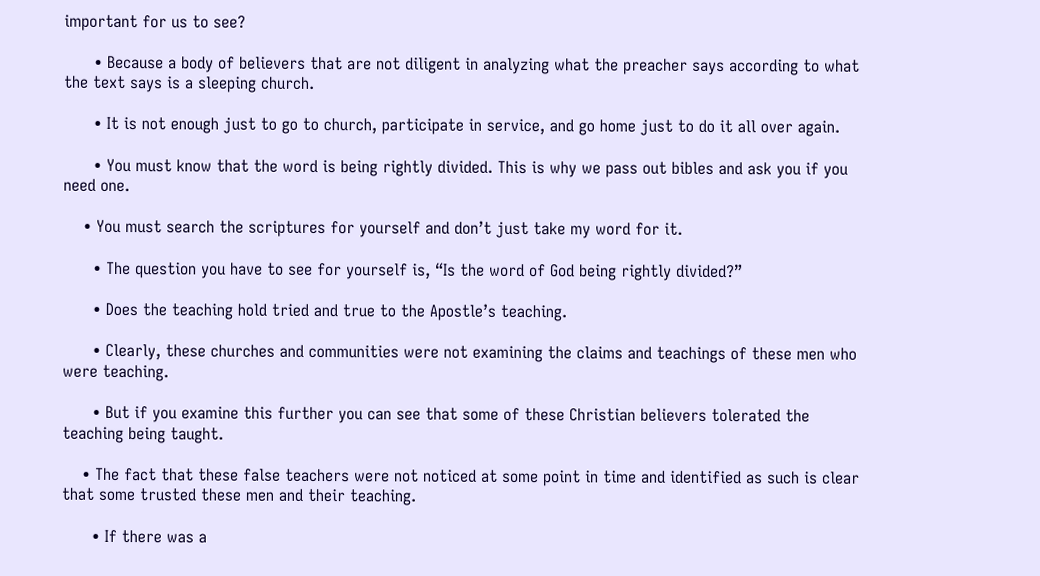important for us to see?

      • Because a body of believers that are not diligent in analyzing what the preacher says according to what the text says is a sleeping church.

      • It is not enough just to go to church, participate in service, and go home just to do it all over again.

      • You must know that the word is being rightly divided. This is why we pass out bibles and ask you if you need one.

    • You must search the scriptures for yourself and don’t just take my word for it.

      • The question you have to see for yourself is, “Is the word of God being rightly divided?”

      • Does the teaching hold tried and true to the Apostle’s teaching.

      • Clearly, these churches and communities were not examining the claims and teachings of these men who were teaching.

      • But if you examine this further you can see that some of these Christian believers tolerated the teaching being taught.

    • The fact that these false teachers were not noticed at some point in time and identified as such is clear that some trusted these men and their teaching.

      • If there was a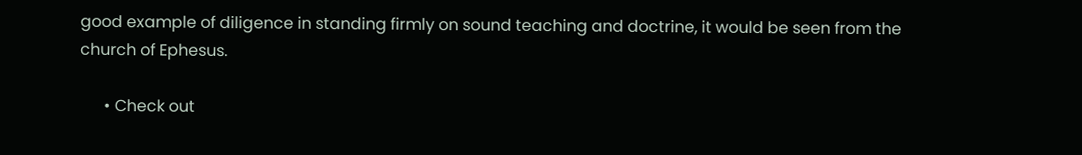good example of diligence in standing firmly on sound teaching and doctrine, it would be seen from the church of Ephesus.

      • Check out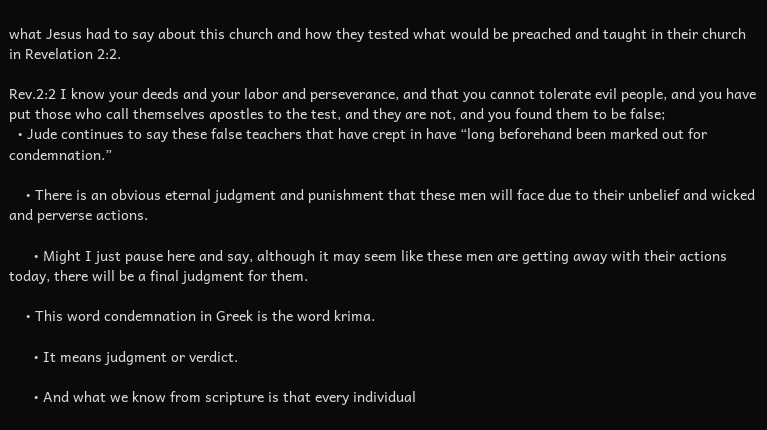what Jesus had to say about this church and how they tested what would be preached and taught in their church in Revelation 2:2.

Rev.2:2 I know your deeds and your labor and perseverance, and that you cannot tolerate evil people, and you have put those who call themselves apostles to the test, and they are not, and you found them to be false;
  • Jude continues to say these false teachers that have crept in have “long beforehand been marked out for condemnation.”

    • There is an obvious eternal judgment and punishment that these men will face due to their unbelief and wicked and perverse actions.

      • Might I just pause here and say, although it may seem like these men are getting away with their actions today, there will be a final judgment for them.

    • This word condemnation in Greek is the word krima.

      • It means judgment or verdict.

      • And what we know from scripture is that every individual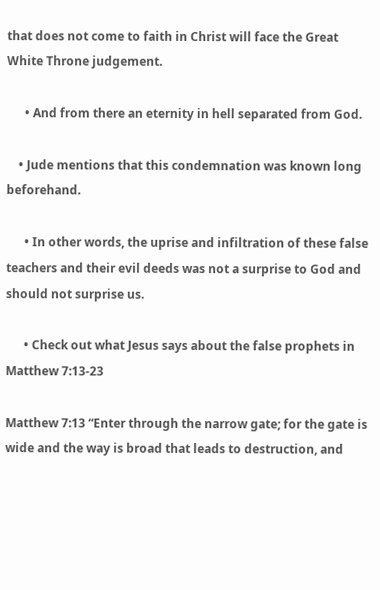that does not come to faith in Christ will face the Great White Throne judgement.

      • And from there an eternity in hell separated from God.

    • Jude mentions that this condemnation was known long beforehand.

      • In other words, the uprise and infiltration of these false teachers and their evil deeds was not a surprise to God and should not surprise us.

      • Check out what Jesus says about the false prophets in Matthew 7:13-23

Matthew 7:13 “Enter through the narrow gate; for the gate is wide and the way is broad that leads to destruction, and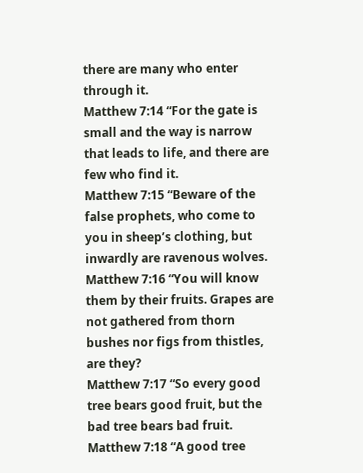there are many who enter through it.
Matthew 7:14 “For the gate is small and the way is narrow that leads to life, and there are few who find it.
Matthew 7:15 “Beware of the false prophets, who come to you in sheep’s clothing, but inwardly are ravenous wolves.
Matthew 7:16 “You will know them by their fruits. Grapes are not gathered from thorn bushes nor figs from thistles, are they?
Matthew 7:17 “So every good tree bears good fruit, but the bad tree bears bad fruit.
Matthew 7:18 “A good tree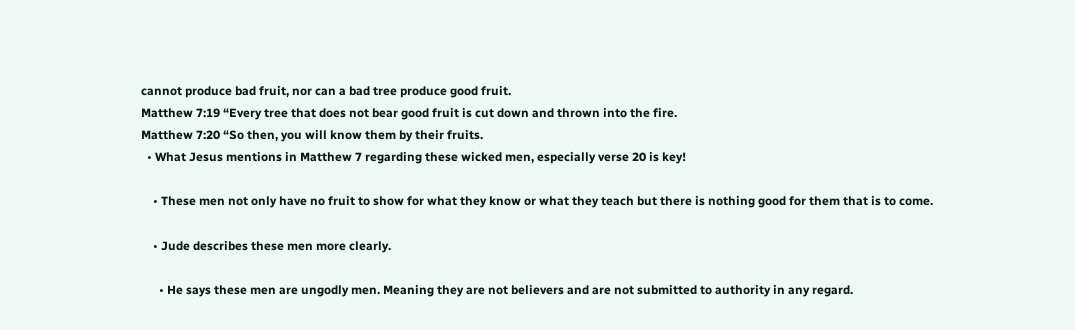cannot produce bad fruit, nor can a bad tree produce good fruit.
Matthew 7:19 “Every tree that does not bear good fruit is cut down and thrown into the fire.
Matthew 7:20 “So then, you will know them by their fruits.
  • What Jesus mentions in Matthew 7 regarding these wicked men, especially verse 20 is key!

    • These men not only have no fruit to show for what they know or what they teach but there is nothing good for them that is to come.

    • Jude describes these men more clearly.

      • He says these men are ungodly men. Meaning they are not believers and are not submitted to authority in any regard.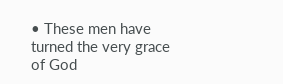• These men have turned the very grace of God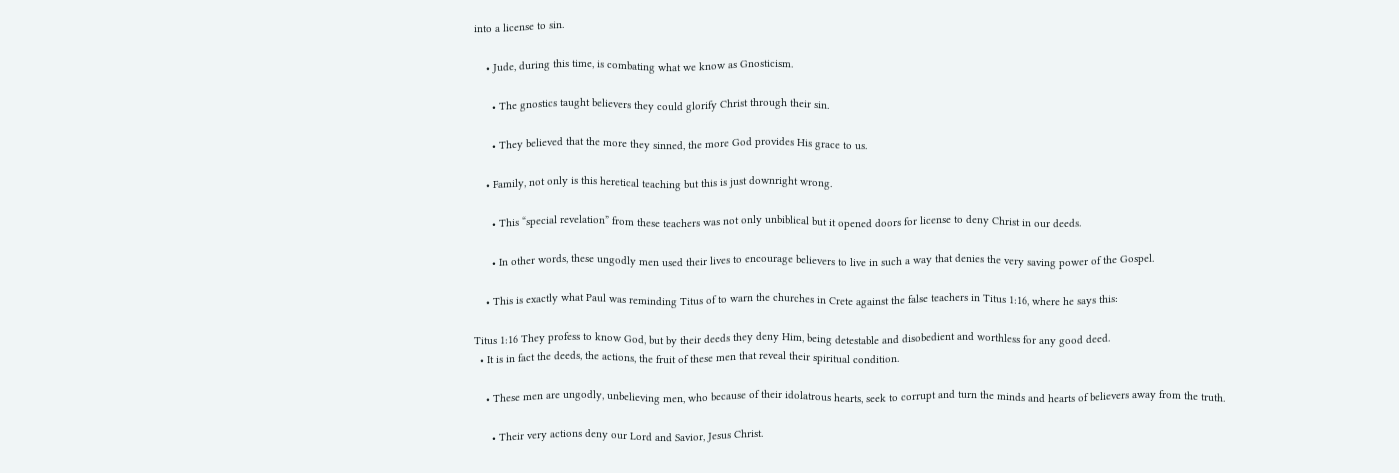into a license to sin.

    • Jude, during this time, is combating what we know as Gnosticism.

      • The gnostics taught believers they could glorify Christ through their sin.

      • They believed that the more they sinned, the more God provides His grace to us.

    • Family, not only is this heretical teaching but this is just downright wrong.

      • This “special revelation” from these teachers was not only unbiblical but it opened doors for license to deny Christ in our deeds.

      • In other words, these ungodly men used their lives to encourage believers to live in such a way that denies the very saving power of the Gospel.

    • This is exactly what Paul was reminding Titus of to warn the churches in Crete against the false teachers in Titus 1:16, where he says this:

Titus 1:16 They profess to know God, but by their deeds they deny Him, being detestable and disobedient and worthless for any good deed.
  • It is in fact the deeds, the actions, the fruit of these men that reveal their spiritual condition.

    • These men are ungodly, unbelieving men, who because of their idolatrous hearts, seek to corrupt and turn the minds and hearts of believers away from the truth.

      • Their very actions deny our Lord and Savior, Jesus Christ.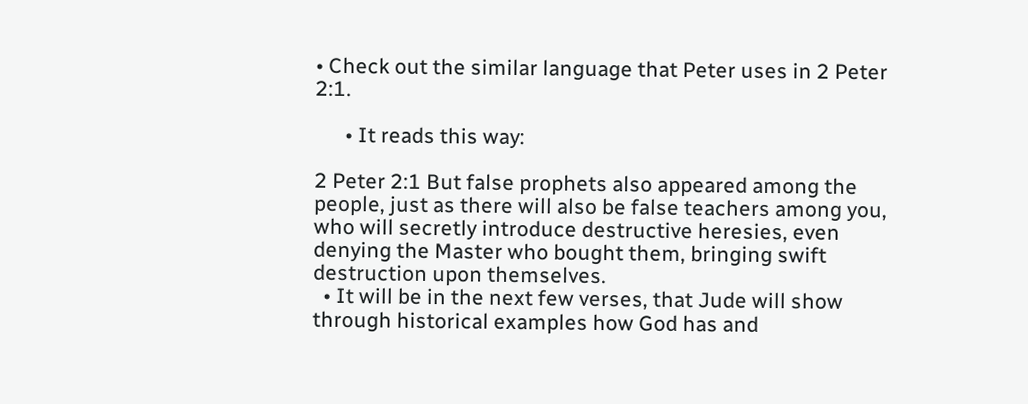• Check out the similar language that Peter uses in 2 Peter 2:1.

      • It reads this way:

2 Peter 2:1 But false prophets also appeared among the people, just as there will also be false teachers among you, who will secretly introduce destructive heresies, even denying the Master who bought them, bringing swift destruction upon themselves.
  • It will be in the next few verses, that Jude will show through historical examples how God has and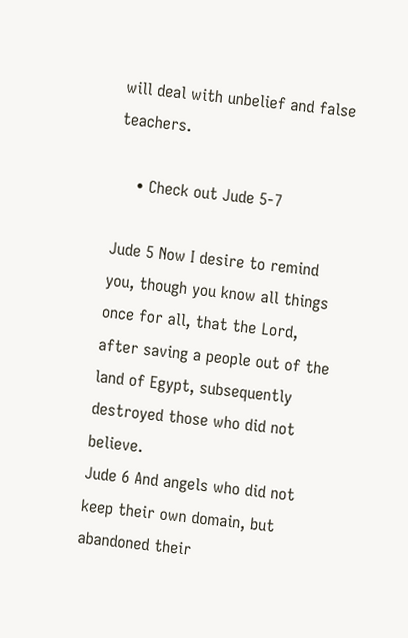will deal with unbelief and false teachers.

    • Check out Jude 5-7

Jude 5 Now I desire to remind you, though you know all things once for all, that the Lord, after saving a people out of the land of Egypt, subsequently destroyed those who did not believe.
Jude 6 And angels who did not keep their own domain, but abandoned their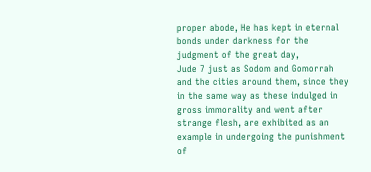proper abode, He has kept in eternal bonds under darkness for the judgment of the great day,
Jude 7 just as Sodom and Gomorrah and the cities around them, since they in the same way as these indulged in gross immorality and went after strange flesh, are exhibited as an example in undergoing the punishment of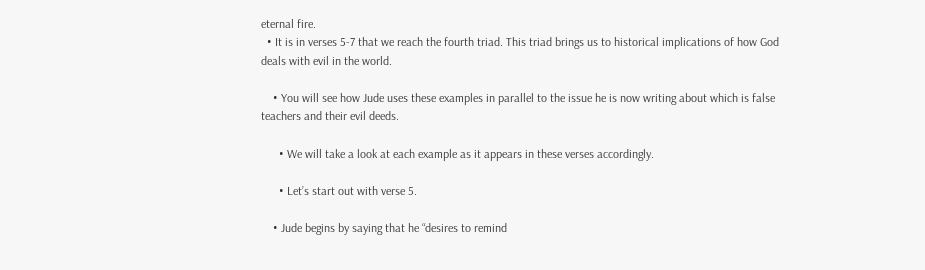eternal fire.
  • It is in verses 5-7 that we reach the fourth triad. This triad brings us to historical implications of how God deals with evil in the world.

    • You will see how Jude uses these examples in parallel to the issue he is now writing about which is false teachers and their evil deeds.

      • We will take a look at each example as it appears in these verses accordingly.

      • Let’s start out with verse 5.

    • Jude begins by saying that he “desires to remind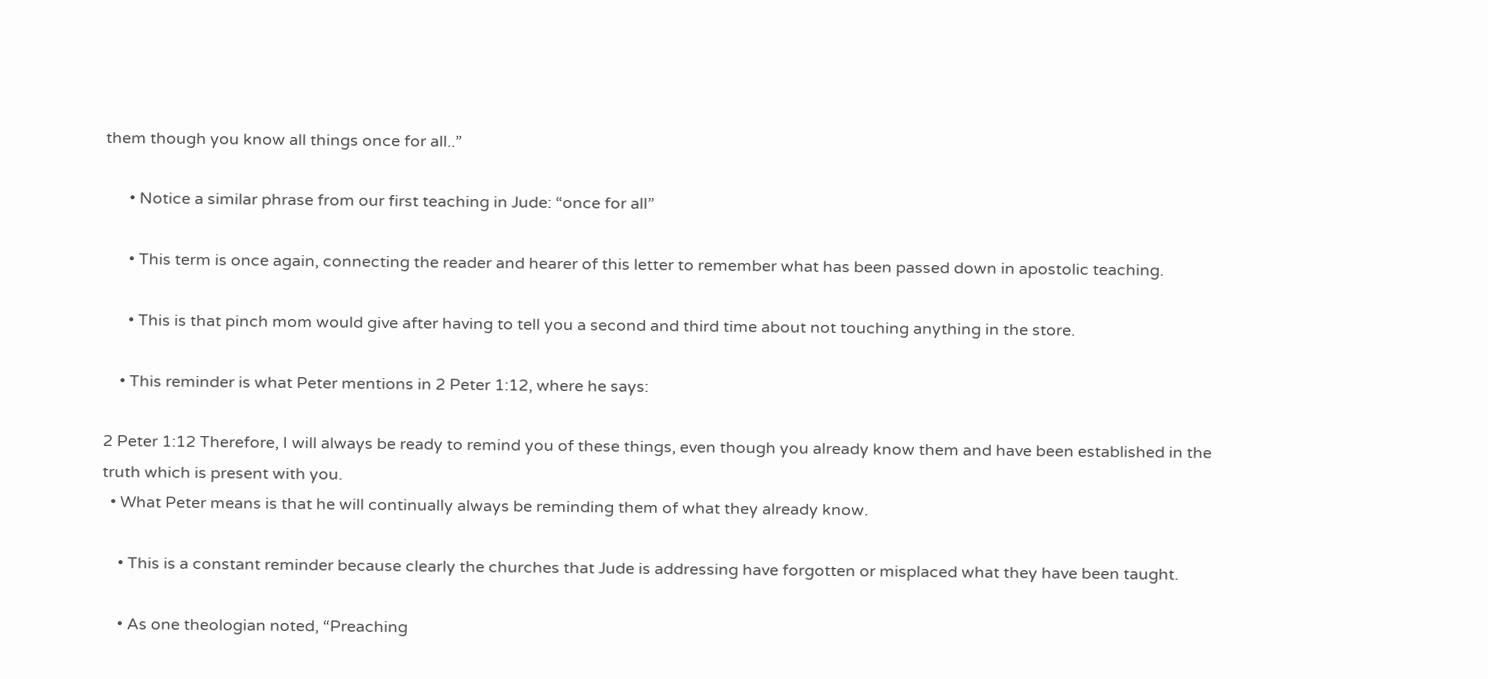them though you know all things once for all..”

      • Notice a similar phrase from our first teaching in Jude: “once for all”

      • This term is once again, connecting the reader and hearer of this letter to remember what has been passed down in apostolic teaching.

      • This is that pinch mom would give after having to tell you a second and third time about not touching anything in the store.

    • This reminder is what Peter mentions in 2 Peter 1:12, where he says:

2 Peter 1:12 Therefore, I will always be ready to remind you of these things, even though you already know them and have been established in the truth which is present with you.
  • What Peter means is that he will continually always be reminding them of what they already know.

    • This is a constant reminder because clearly the churches that Jude is addressing have forgotten or misplaced what they have been taught.

    • As one theologian noted, “Preaching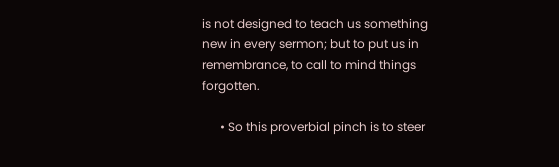is not designed to teach us something new in every sermon; but to put us in remembrance, to call to mind things forgotten.

      • So this proverbial pinch is to steer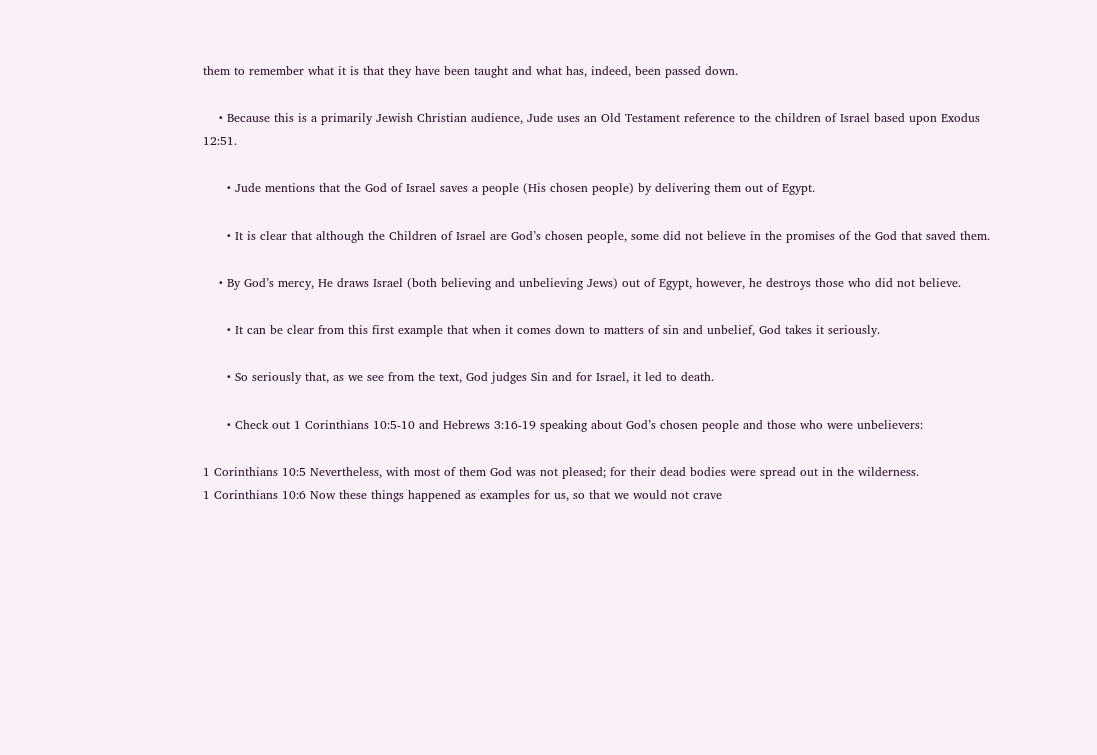them to remember what it is that they have been taught and what has, indeed, been passed down.

    • Because this is a primarily Jewish Christian audience, Jude uses an Old Testament reference to the children of Israel based upon Exodus 12:51.

      • Jude mentions that the God of Israel saves a people (His chosen people) by delivering them out of Egypt.

      • It is clear that although the Children of Israel are God’s chosen people, some did not believe in the promises of the God that saved them.

    • By God’s mercy, He draws Israel (both believing and unbelieving Jews) out of Egypt, however, he destroys those who did not believe.

      • It can be clear from this first example that when it comes down to matters of sin and unbelief, God takes it seriously.

      • So seriously that, as we see from the text, God judges Sin and for Israel, it led to death.

      • Check out 1 Corinthians 10:5-10 and Hebrews 3:16-19 speaking about God’s chosen people and those who were unbelievers:

1 Corinthians 10:5 Nevertheless, with most of them God was not pleased; for their dead bodies were spread out in the wilderness.
1 Corinthians 10:6 Now these things happened as examples for us, so that we would not crave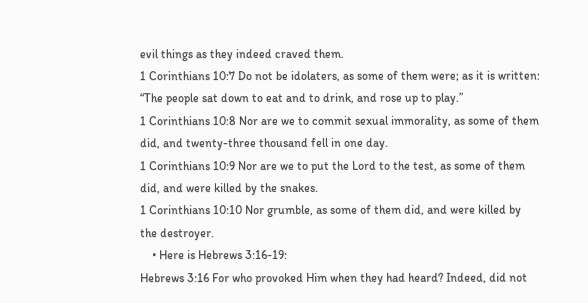evil things as they indeed craved them.
1 Corinthians 10:7 Do not be idolaters, as some of them were; as it is written: “The people sat down to eat and to drink, and rose up to play.”
1 Corinthians 10:8 Nor are we to commit sexual immorality, as some of them did, and twenty-three thousand fell in one day.
1 Corinthians 10:9 Nor are we to put the Lord to the test, as some of them did, and were killed by the snakes.
1 Corinthians 10:10 Nor grumble, as some of them did, and were killed by the destroyer.
    • Here is Hebrews 3:16-19:
Hebrews 3:16 For who provoked Him when they had heard? Indeed, did not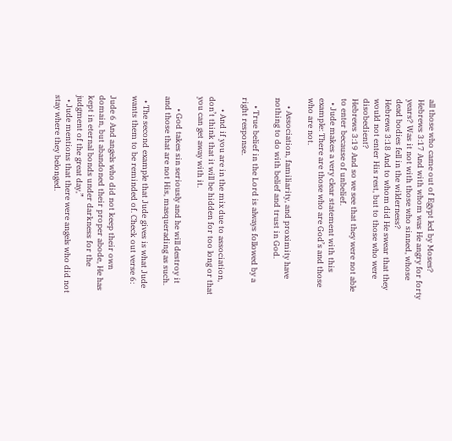all those who came out of Egypt led by Moses?
Hebrews 3:17 And with whom was He angry for forty years? Was it not with those who sinned, whose dead bodies fell in the wilderness?
Hebrews 3:18 And to whom did He swear that they would not enter His rest, but to those who were disobedient?
Hebrews 3:19 And so we see that they were not able to enter because of unbelief.
  • Jude makes a very clear statement with this example: There are those who are God’s and those who are not.

    • Association, familiarity, and proximity have nothing to do with belief and trust in God.

    • True belief in the Lord is always followed by a right response.

      • And if you are in the mix due to association, don’t think that it will be hidden for too long or that you can get away with it.

      • God takes sin seriously and he will destroy it and those that are not His, masquerading as such.

  • The second example that Jude gives is what Jude wants them to be reminded of. Check out verse 6:

Jude 6 And angels who did not keep their own domain, but abandoned their proper abode, He has kept in eternal bonds under darkness for the judgment of the great day,”
  • Jude mentions that there were angels who did not stay where they belonged.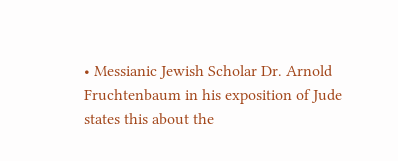• Messianic Jewish Scholar Dr. Arnold Fruchtenbaum in his exposition of Jude states this about the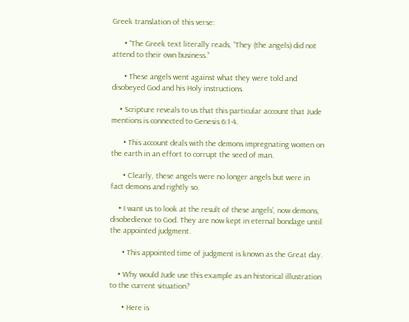Greek translation of this verse:

      • “The Greek text literally reads, “They (the angels) did not attend to their own business.”

      • These angels went against what they were told and disobeyed God and his Holy instructions.

    • Scripture reveals to us that this particular account that Jude mentions is connected to Genesis 6:1-4.

      • This account deals with the demons impregnating women on the earth in an effort to corrupt the seed of man.

      • Clearly, these angels were no longer angels but were in fact demons and rightly so.

    • I want us to look at the result of these angels’, now demons, disobedience to God. They are now kept in eternal bondage until the appointed judgment.

      • This appointed time of judgment is known as the Great day.

    • Why would Jude use this example as an historical illustration to the current situation?

      • Here is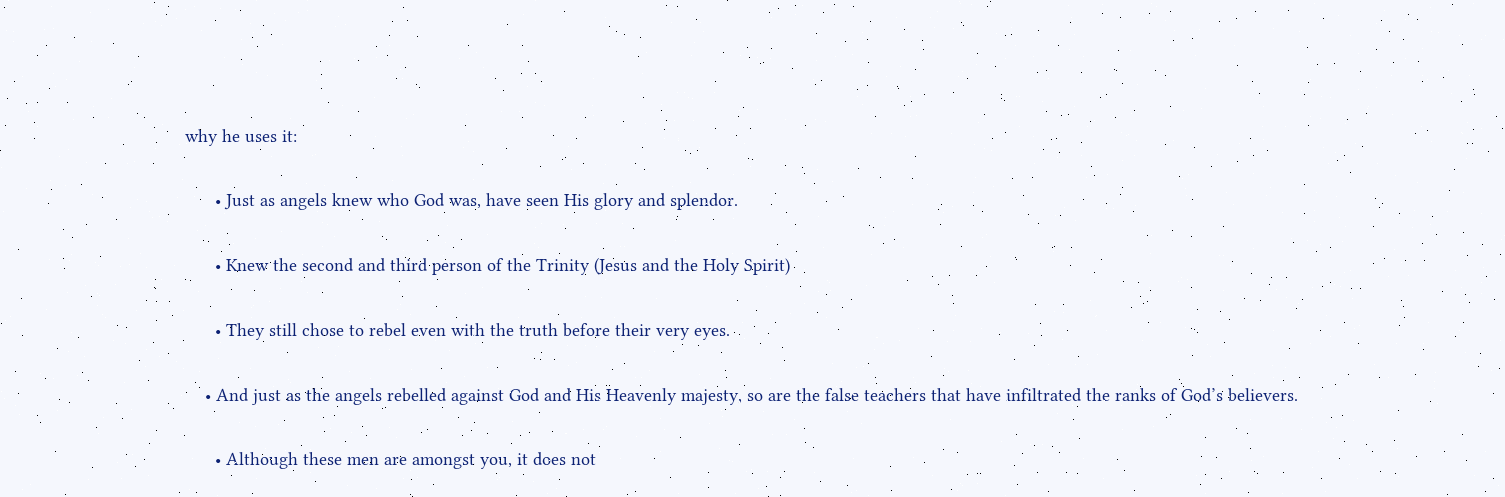why he uses it:

      • Just as angels knew who God was, have seen His glory and splendor.

      • Knew the second and third person of the Trinity (Jesus and the Holy Spirit)

      • They still chose to rebel even with the truth before their very eyes.

    • And just as the angels rebelled against God and His Heavenly majesty, so are the false teachers that have infiltrated the ranks of God’s believers.

      • Although these men are amongst you, it does not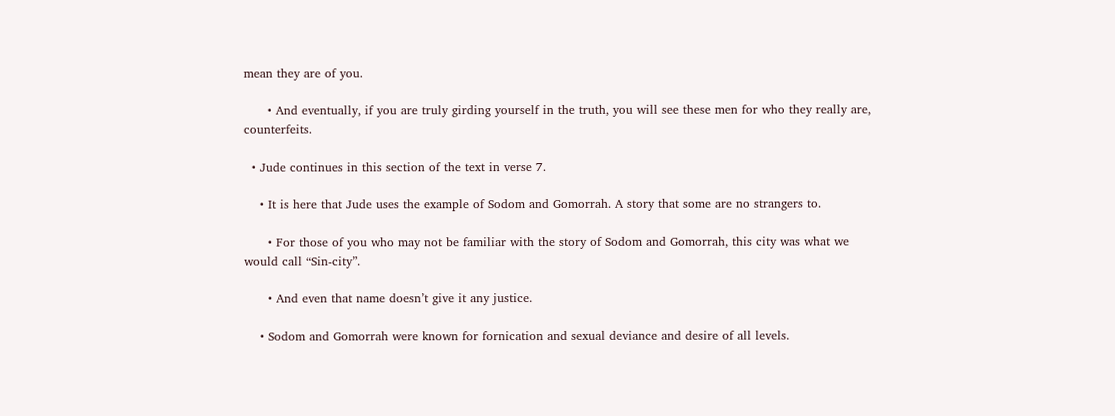mean they are of you.

      • And eventually, if you are truly girding yourself in the truth, you will see these men for who they really are, counterfeits.

  • Jude continues in this section of the text in verse 7.

    • It is here that Jude uses the example of Sodom and Gomorrah. A story that some are no strangers to.

      • For those of you who may not be familiar with the story of Sodom and Gomorrah, this city was what we would call “Sin-city”.

      • And even that name doesn’t give it any justice.

    • Sodom and Gomorrah were known for fornication and sexual deviance and desire of all levels.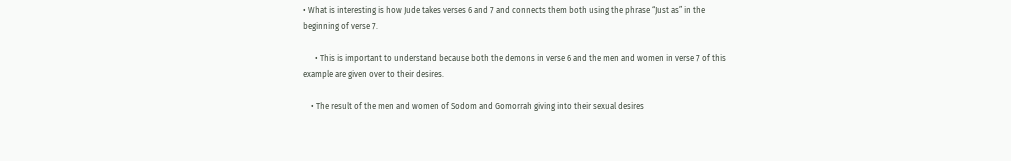• What is interesting is how Jude takes verses 6 and 7 and connects them both using the phrase “Just as” in the beginning of verse 7.

      • This is important to understand because both the demons in verse 6 and the men and women in verse 7 of this example are given over to their desires.

    • The result of the men and women of Sodom and Gomorrah giving into their sexual desires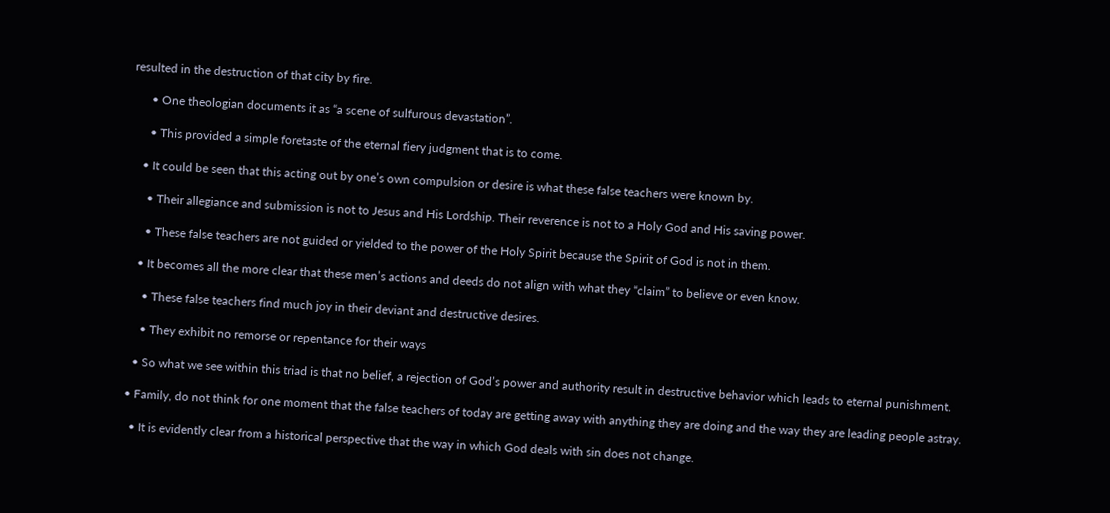resulted in the destruction of that city by fire.

      • One theologian documents it as “a scene of sulfurous devastation”.

      • This provided a simple foretaste of the eternal fiery judgment that is to come.

    • It could be seen that this acting out by one’s own compulsion or desire is what these false teachers were known by.

      • Their allegiance and submission is not to Jesus and His Lordship. Their reverence is not to a Holy God and His saving power.

      • These false teachers are not guided or yielded to the power of the Holy Spirit because the Spirit of God is not in them.

    • It becomes all the more clear that these men’s actions and deeds do not align with what they “claim” to believe or even know.

      • These false teachers find much joy in their deviant and destructive desires.

      • They exhibit no remorse or repentance for their ways

    • So what we see within this triad is that no belief, a rejection of God’s power and authority result in destructive behavior which leads to eternal punishment.

  • Family, do not think for one moment that the false teachers of today are getting away with anything they are doing and the way they are leading people astray.

    • It is evidently clear from a historical perspective that the way in which God deals with sin does not change.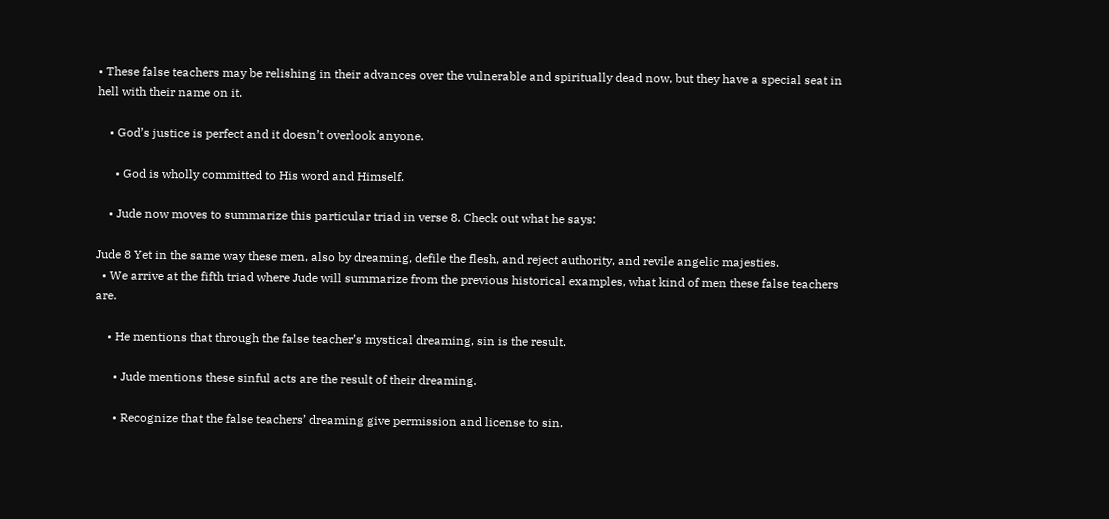• These false teachers may be relishing in their advances over the vulnerable and spiritually dead now, but they have a special seat in hell with their name on it.

    • God’s justice is perfect and it doesn’t overlook anyone.

      • God is wholly committed to His word and Himself.

    • Jude now moves to summarize this particular triad in verse 8. Check out what he says:

Jude 8 Yet in the same way these men, also by dreaming, defile the flesh, and reject authority, and revile angelic majesties.
  • We arrive at the fifth triad where Jude will summarize from the previous historical examples, what kind of men these false teachers are.

    • He mentions that through the false teacher’s mystical dreaming, sin is the result.

      • Jude mentions these sinful acts are the result of their dreaming.

      • Recognize that the false teachers’ dreaming give permission and license to sin.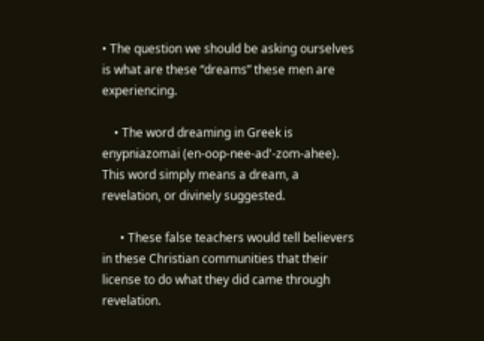• The question we should be asking ourselves is what are these “dreams” these men are experiencing.

    • The word dreaming in Greek is enypniazomai (en-oop-nee-ad'-zom-ahee). This word simply means a dream, a revelation, or divinely suggested.

      • These false teachers would tell believers in these Christian communities that their license to do what they did came through revelation.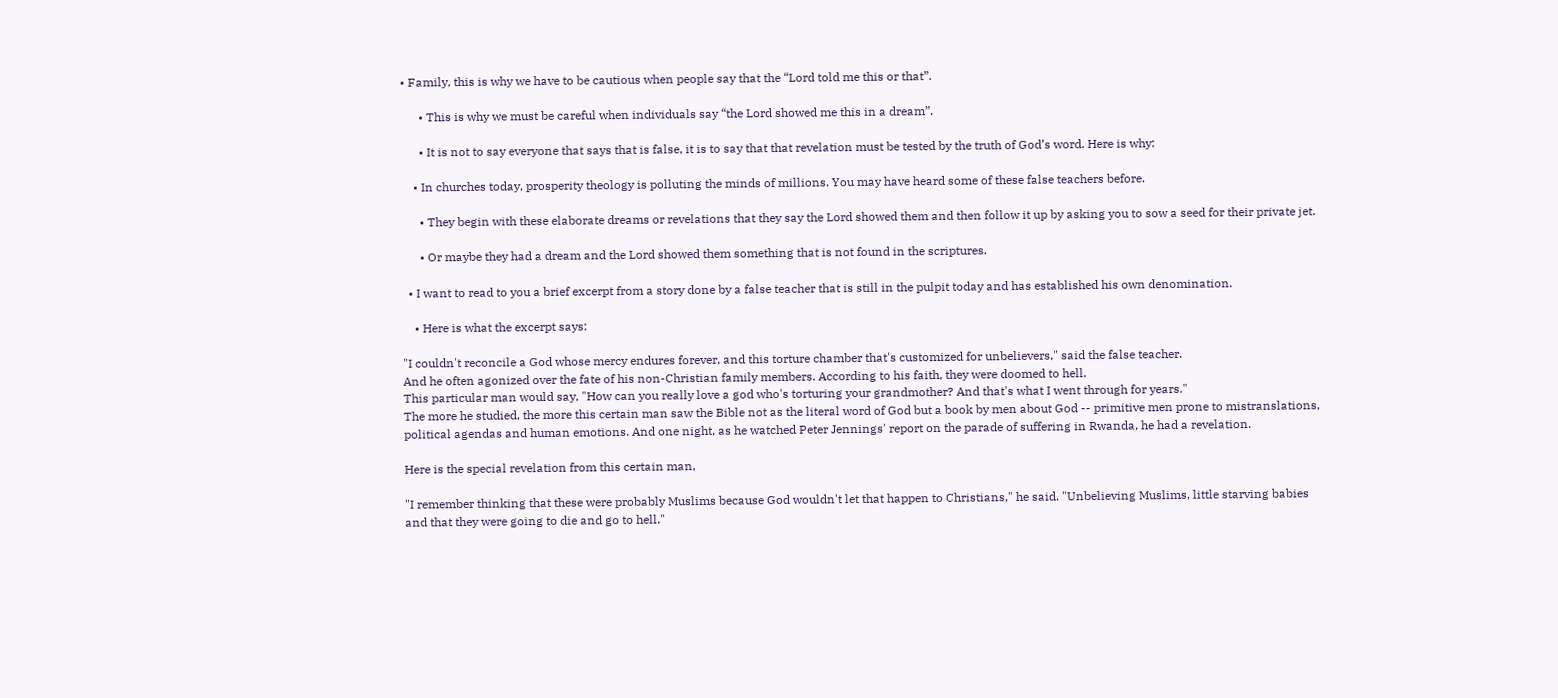• Family, this is why we have to be cautious when people say that the “Lord told me this or that”.

      • This is why we must be careful when individuals say “the Lord showed me this in a dream”.

      • It is not to say everyone that says that is false, it is to say that that revelation must be tested by the truth of God’s word. Here is why:

    • In churches today, prosperity theology is polluting the minds of millions. You may have heard some of these false teachers before.

      • They begin with these elaborate dreams or revelations that they say the Lord showed them and then follow it up by asking you to sow a seed for their private jet.

      • Or maybe they had a dream and the Lord showed them something that is not found in the scriptures.

  • I want to read to you a brief excerpt from a story done by a false teacher that is still in the pulpit today and has established his own denomination.

    • Here is what the excerpt says:

"I couldn't reconcile a God whose mercy endures forever, and this torture chamber that's customized for unbelievers," said the false teacher.
And he often agonized over the fate of his non-Christian family members. According to his faith, they were doomed to hell.
This particular man would say, "How can you really love a god who's torturing your grandmother? And that's what I went through for years."
The more he studied, the more this certain man saw the Bible not as the literal word of God but a book by men about God -- primitive men prone to mistranslations, political agendas and human emotions. And one night, as he watched Peter Jennings' report on the parade of suffering in Rwanda, he had a revelation.

Here is the special revelation from this certain man,

"I remember thinking that these were probably Muslims because God wouldn't let that happen to Christians," he said. "Unbelieving Muslims, little starving babies and that they were going to die and go to hell."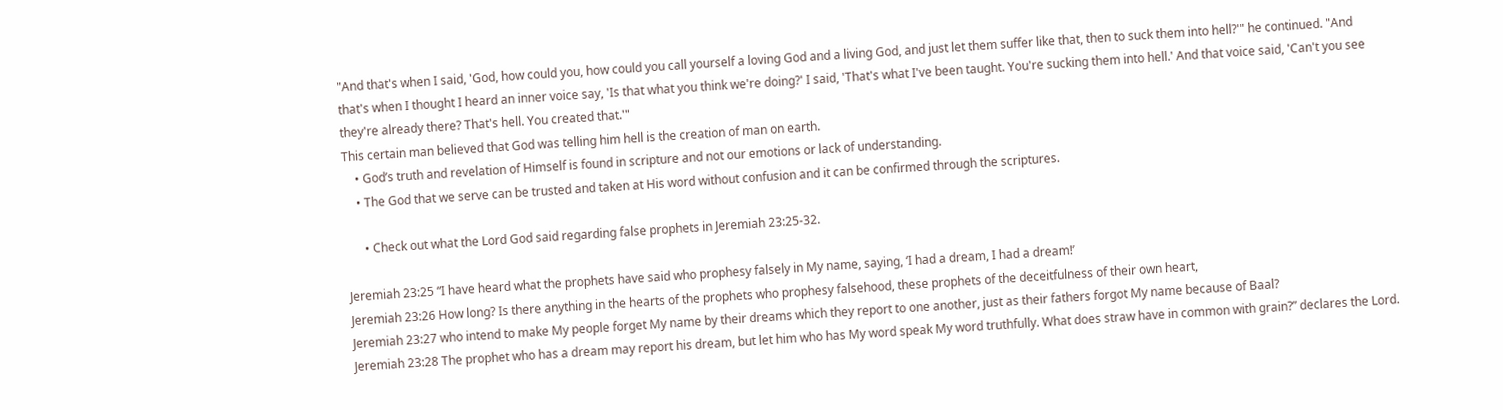"And that's when I said, 'God, how could you, how could you call yourself a loving God and a living God, and just let them suffer like that, then to suck them into hell?'" he continued. "And that's when I thought I heard an inner voice say, 'Is that what you think we're doing?' I said, 'That's what I've been taught. You're sucking them into hell.' And that voice said, 'Can't you see they're already there? That's hell. You created that.'"
This certain man believed that God was telling him hell is the creation of man on earth.
    • God’s truth and revelation of Himself is found in scripture and not our emotions or lack of understanding.
    • The God that we serve can be trusted and taken at His word without confusion and it can be confirmed through the scriptures.

      • Check out what the Lord God said regarding false prophets in Jeremiah 23:25-32.

Jeremiah 23:25 “I have heard what the prophets have said who prophesy falsely in My name, saying, ‘I had a dream, I had a dream!’
Jeremiah 23:26 How long? Is there anything in the hearts of the prophets who prophesy falsehood, these prophets of the deceitfulness of their own heart,
Jeremiah 23:27 who intend to make My people forget My name by their dreams which they report to one another, just as their fathers forgot My name because of Baal?
Jeremiah 23:28 The prophet who has a dream may report his dream, but let him who has My word speak My word truthfully. What does straw have in common with grain?” declares the Lord.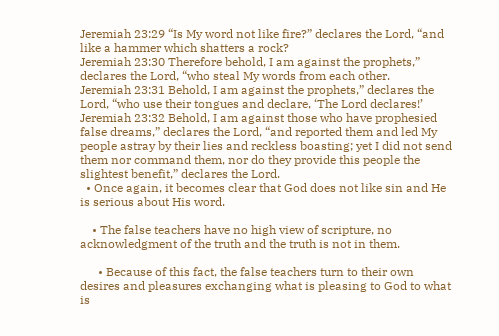Jeremiah 23:29 “Is My word not like fire?” declares the Lord, “and like a hammer which shatters a rock?
Jeremiah 23:30 Therefore behold, I am against the prophets,” declares the Lord, “who steal My words from each other.
Jeremiah 23:31 Behold, I am against the prophets,” declares the Lord, “who use their tongues and declare, ‘The Lord declares!’
Jeremiah 23:32 Behold, I am against those who have prophesied false dreams,” declares the Lord, “and reported them and led My people astray by their lies and reckless boasting; yet I did not send them nor command them, nor do they provide this people the slightest benefit,” declares the Lord.
  • Once again, it becomes clear that God does not like sin and He is serious about His word.

    • The false teachers have no high view of scripture, no acknowledgment of the truth and the truth is not in them.

      • Because of this fact, the false teachers turn to their own desires and pleasures exchanging what is pleasing to God to what is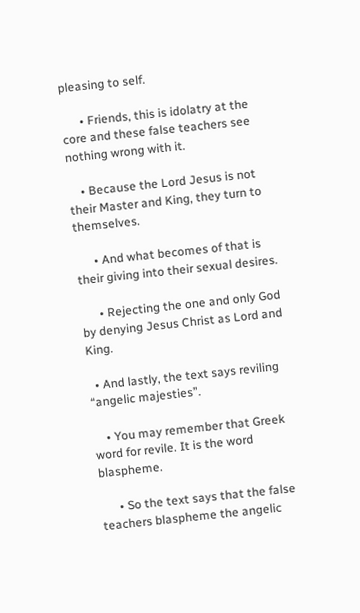pleasing to self.

      • Friends, this is idolatry at the core and these false teachers see nothing wrong with it.

    • Because the Lord Jesus is not their Master and King, they turn to themselves.

      • And what becomes of that is their giving into their sexual desires.

      • Rejecting the one and only God by denying Jesus Christ as Lord and King.

  • And lastly, the text says reviling “angelic majesties”.

    • You may remember that Greek word for revile. It is the word blaspheme.

      • So the text says that the false teachers blaspheme the angelic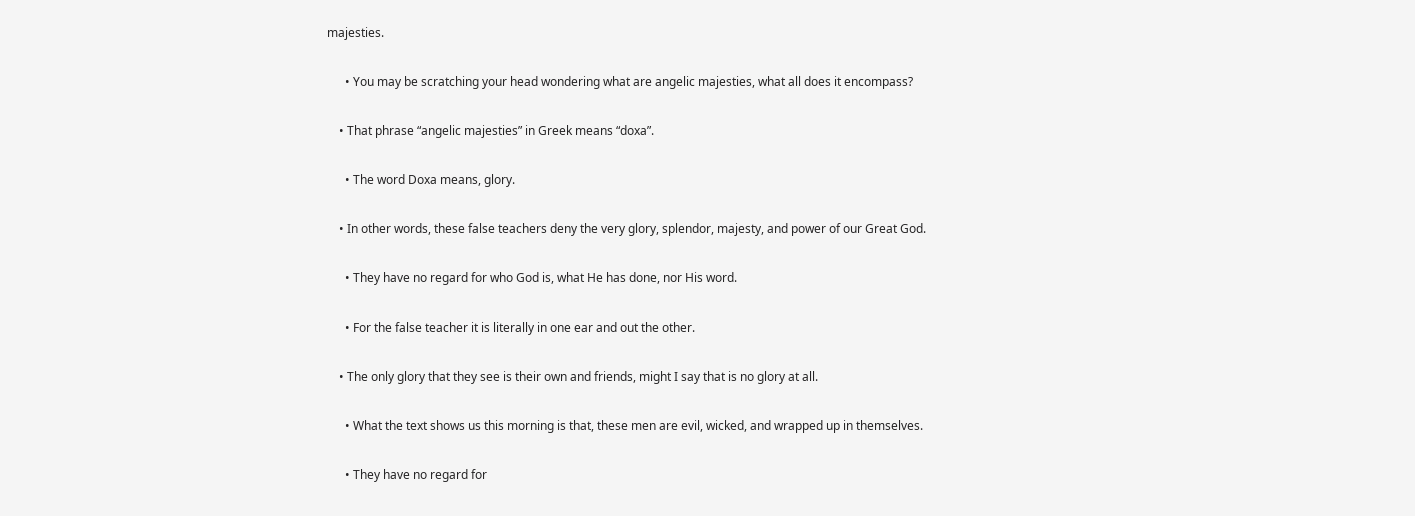majesties.

      • You may be scratching your head wondering what are angelic majesties, what all does it encompass?

    • That phrase “angelic majesties” in Greek means “doxa”.

      • The word Doxa means, glory.

    • In other words, these false teachers deny the very glory, splendor, majesty, and power of our Great God.

      • They have no regard for who God is, what He has done, nor His word.

      • For the false teacher it is literally in one ear and out the other.

    • The only glory that they see is their own and friends, might I say that is no glory at all.

      • What the text shows us this morning is that, these men are evil, wicked, and wrapped up in themselves.

      • They have no regard for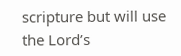scripture but will use the Lord’s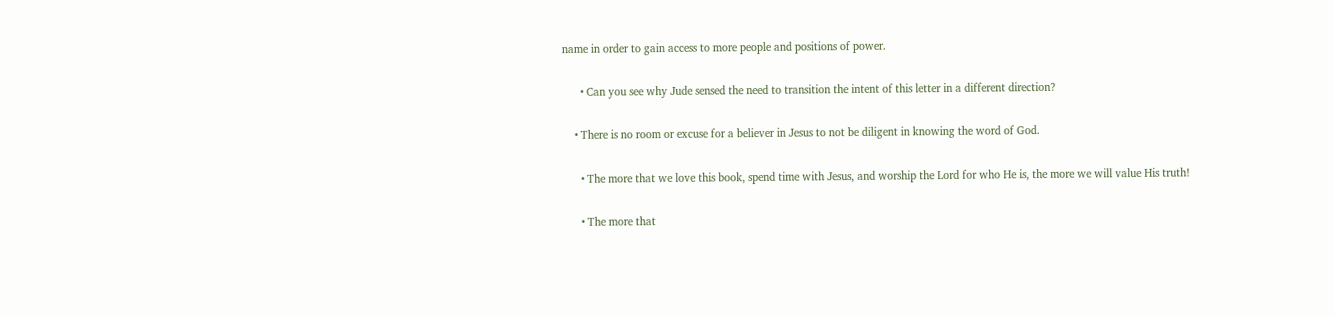name in order to gain access to more people and positions of power.

      • Can you see why Jude sensed the need to transition the intent of this letter in a different direction?

    • There is no room or excuse for a believer in Jesus to not be diligent in knowing the word of God.

      • The more that we love this book, spend time with Jesus, and worship the Lord for who He is, the more we will value His truth!

      • The more that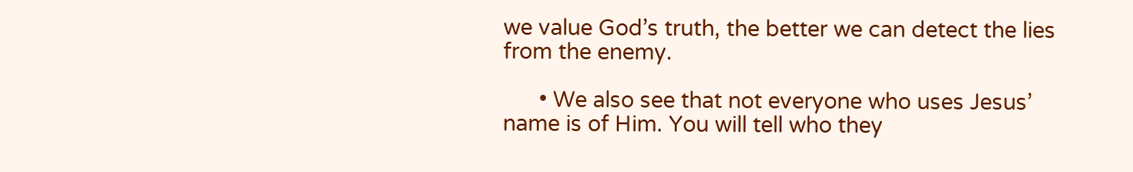we value God’s truth, the better we can detect the lies from the enemy.

      • We also see that not everyone who uses Jesus’ name is of Him. You will tell who they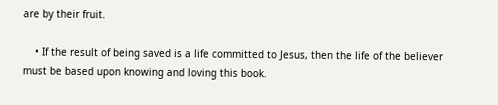are by their fruit.

    • If the result of being saved is a life committed to Jesus, then the life of the believer must be based upon knowing and loving this book.